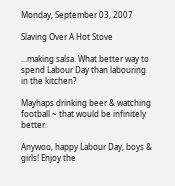Monday, September 03, 2007

Slaving Over A Hot Stove

...making salsa. What better way to spend Labour Day than labouring in the kitchen?

Mayhaps drinking beer & watching football ~ that would be infinitely better.

Anywoo, happy Labour Day, boys & girls! Enjoy the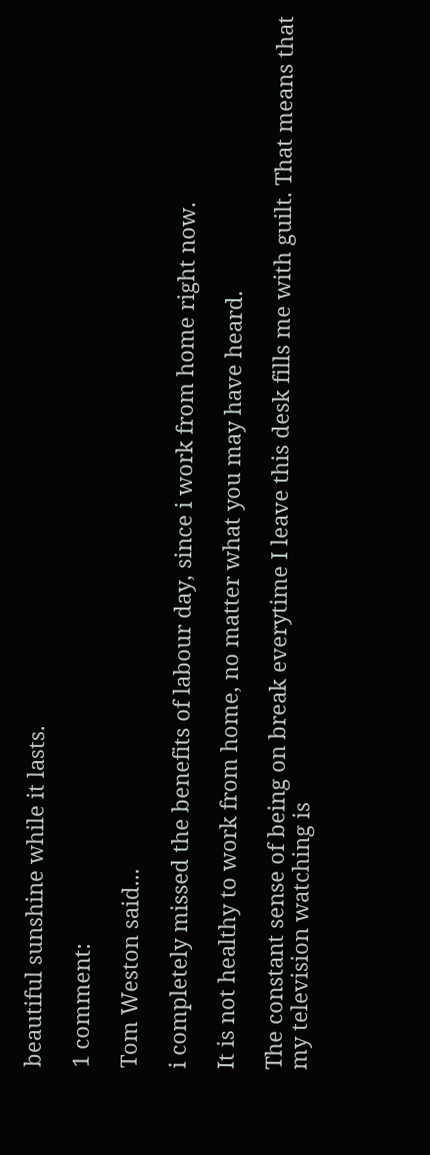beautiful sunshine while it lasts.

1 comment:

Tom Weston said...

i completely missed the benefits of labour day, since i work from home right now.

It is not healthy to work from home, no matter what you may have heard.

The constant sense of being on break everytime I leave this desk fills me with guilt. That means that my television watching is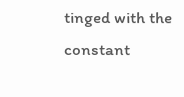tinged with the constant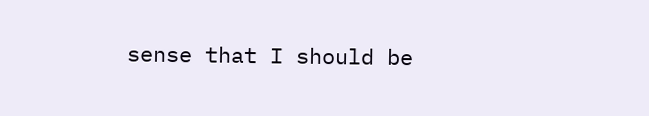sense that I should be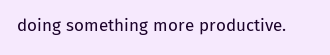doing something more productive.